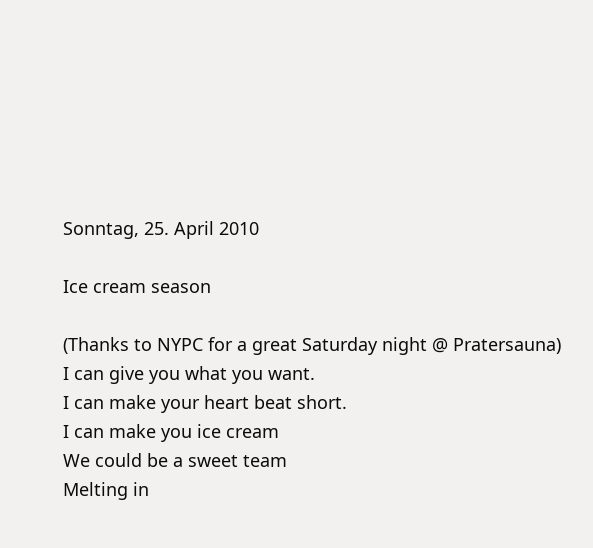Sonntag, 25. April 2010

Ice cream season

(Thanks to NYPC for a great Saturday night @ Pratersauna)
I can give you what you want.
I can make your heart beat short.
I can make you ice cream
We could be a sweet team
Melting in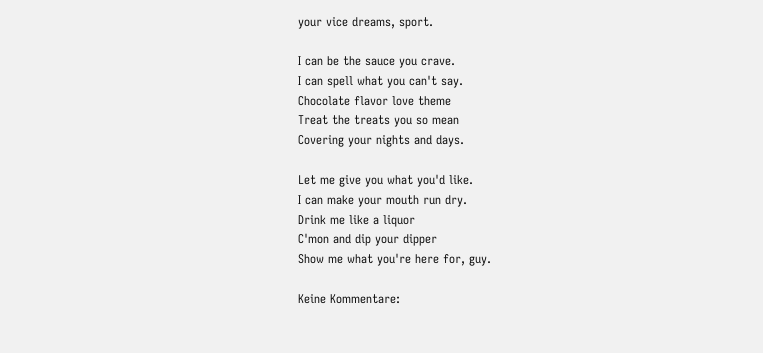your vice dreams, sport.

I can be the sauce you crave.
I can spell what you can't say.
Chocolate flavor love theme
Treat the treats you so mean
Covering your nights and days.

Let me give you what you'd like.
I can make your mouth run dry.
Drink me like a liquor
C'mon and dip your dipper
Show me what you're here for, guy.

Keine Kommentare: